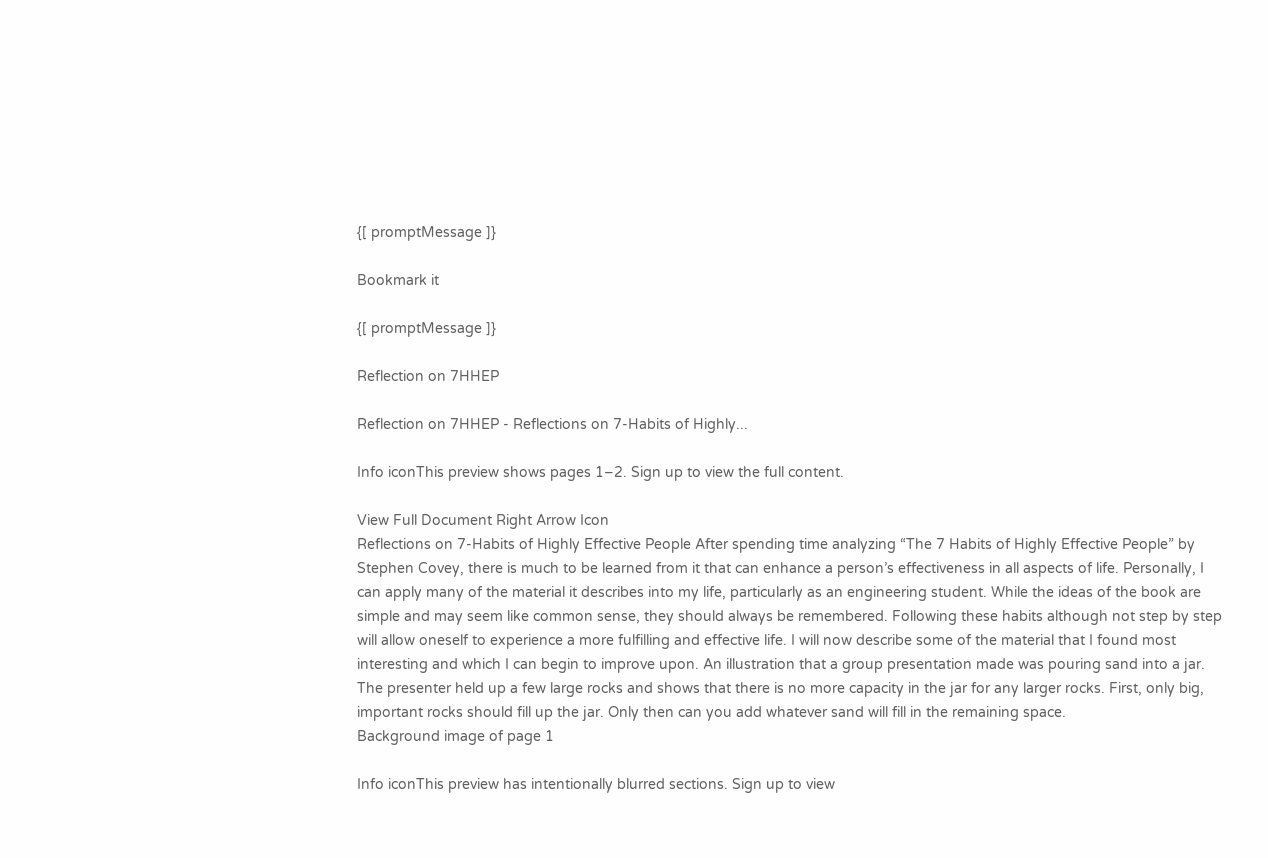{[ promptMessage ]}

Bookmark it

{[ promptMessage ]}

Reflection on 7HHEP

Reflection on 7HHEP - Reflections on 7-Habits of Highly...

Info iconThis preview shows pages 1–2. Sign up to view the full content.

View Full Document Right Arrow Icon
Reflections on 7-Habits of Highly Effective People After spending time analyzing “The 7 Habits of Highly Effective People” by Stephen Covey, there is much to be learned from it that can enhance a person’s effectiveness in all aspects of life. Personally, I can apply many of the material it describes into my life, particularly as an engineering student. While the ideas of the book are simple and may seem like common sense, they should always be remembered. Following these habits although not step by step will allow oneself to experience a more fulfilling and effective life. I will now describe some of the material that I found most interesting and which I can begin to improve upon. An illustration that a group presentation made was pouring sand into a jar. The presenter held up a few large rocks and shows that there is no more capacity in the jar for any larger rocks. First, only big, important rocks should fill up the jar. Only then can you add whatever sand will fill in the remaining space.
Background image of page 1

Info iconThis preview has intentionally blurred sections. Sign up to view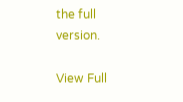the full version.

View Full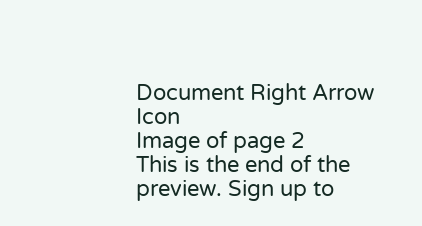Document Right Arrow Icon
Image of page 2
This is the end of the preview. Sign up to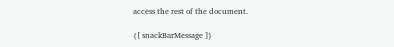access the rest of the document.

{[ snackBarMessage ]}